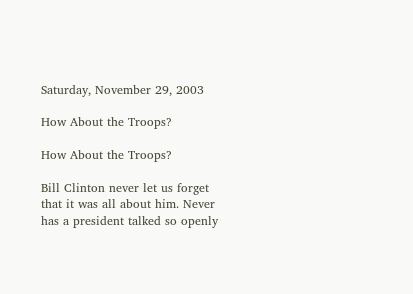Saturday, November 29, 2003

How About the Troops?

How About the Troops?

Bill Clinton never let us forget that it was all about him. Never has a president talked so openly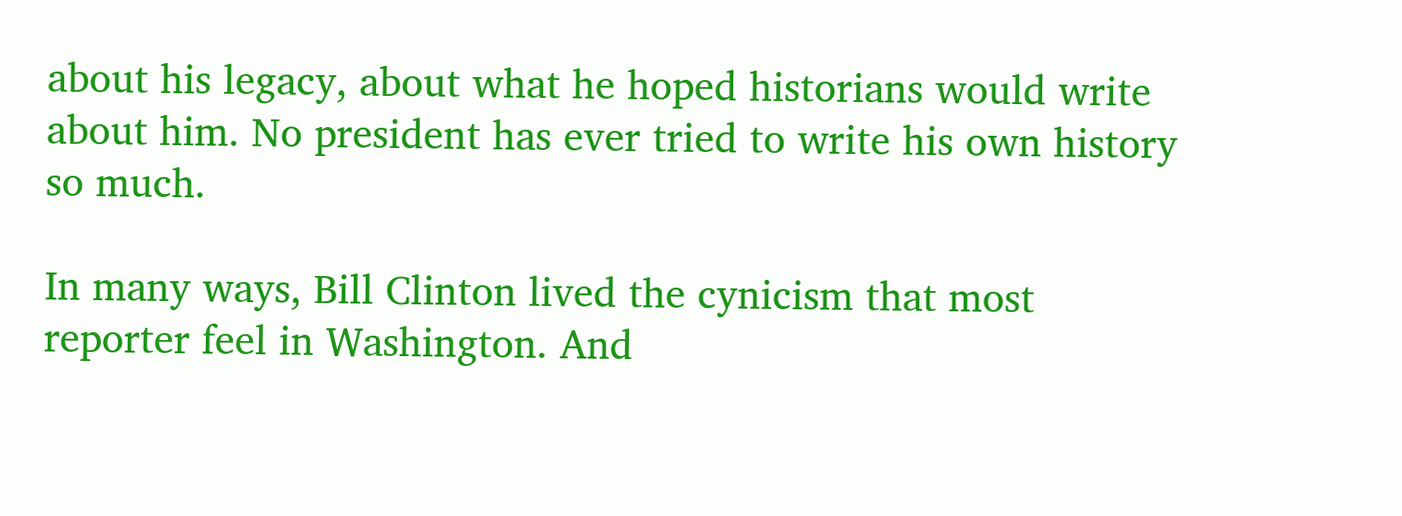about his legacy, about what he hoped historians would write about him. No president has ever tried to write his own history so much.

In many ways, Bill Clinton lived the cynicism that most reporter feel in Washington. And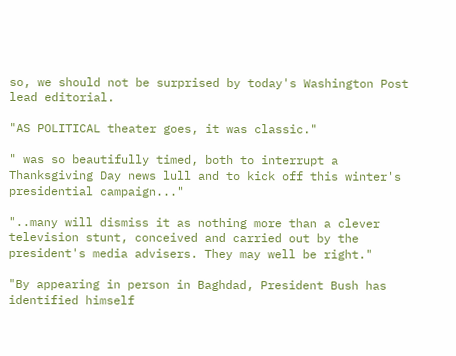so, we should not be surprised by today's Washington Post lead editorial.

"AS POLITICAL theater goes, it was classic."

" was so beautifully timed, both to interrupt a Thanksgiving Day news lull and to kick off this winter's presidential campaign..."

"..many will dismiss it as nothing more than a clever television stunt, conceived and carried out by the president's media advisers. They may well be right."

"By appearing in person in Baghdad, President Bush has identified himself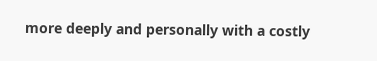more deeply and personally with a costly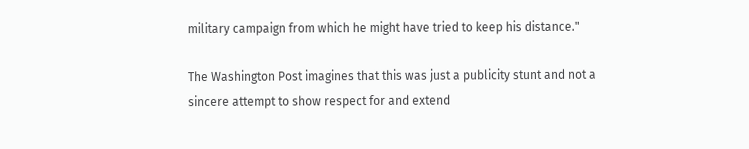military campaign from which he might have tried to keep his distance."

The Washington Post imagines that this was just a publicity stunt and not a sincere attempt to show respect for and extend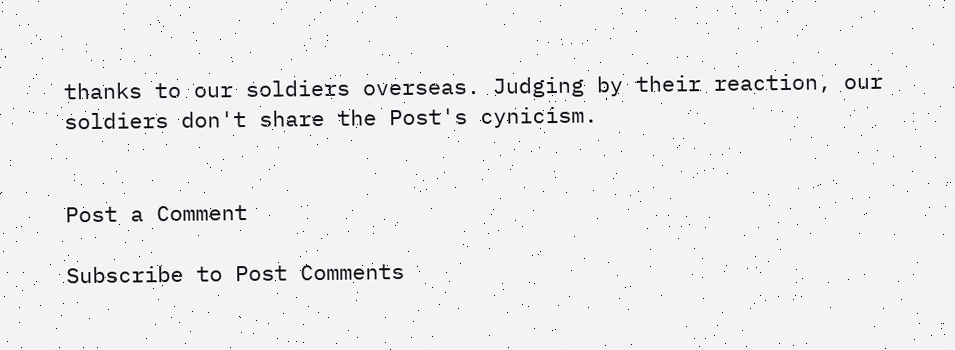thanks to our soldiers overseas. Judging by their reaction, our soldiers don't share the Post's cynicism.


Post a Comment

Subscribe to Post Comments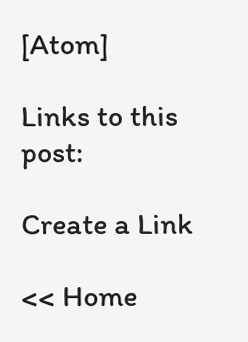[Atom]

Links to this post:

Create a Link

<< Home